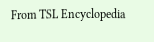From TSL Encyclopedia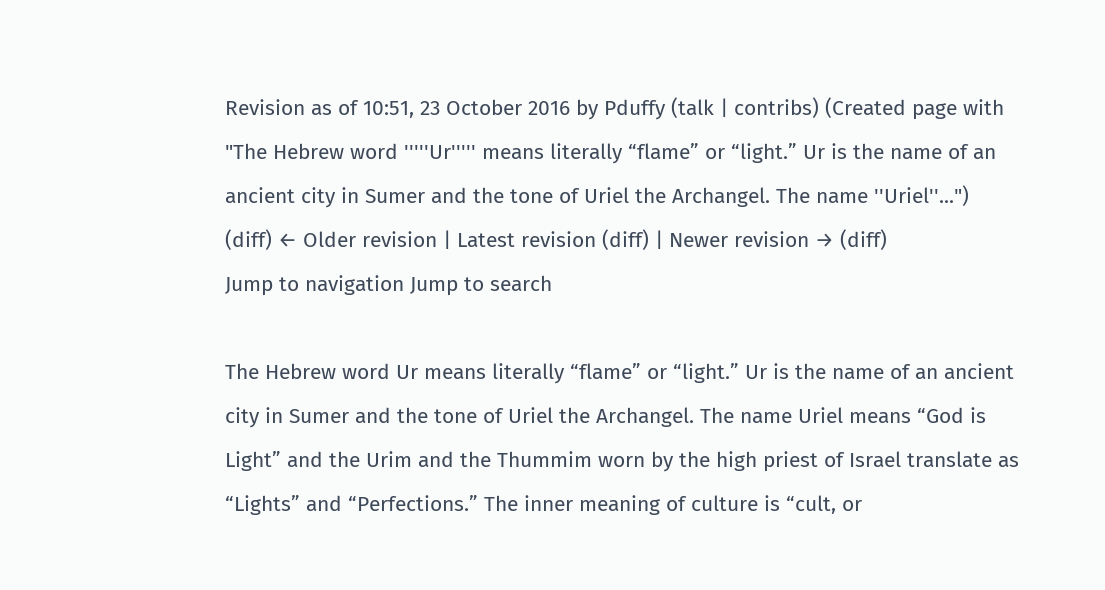Revision as of 10:51, 23 October 2016 by Pduffy (talk | contribs) (Created page with "The Hebrew word '''''Ur''''' means literally “flame” or “light.” Ur is the name of an ancient city in Sumer and the tone of Uriel the Archangel. The name ''Uriel''...")
(diff) ← Older revision | Latest revision (diff) | Newer revision → (diff)
Jump to navigation Jump to search

The Hebrew word Ur means literally “flame” or “light.” Ur is the name of an ancient city in Sumer and the tone of Uriel the Archangel. The name Uriel means “God is Light” and the Urim and the Thummim worn by the high priest of Israel translate as “Lights” and “Perfections.” The inner meaning of culture is “cult, or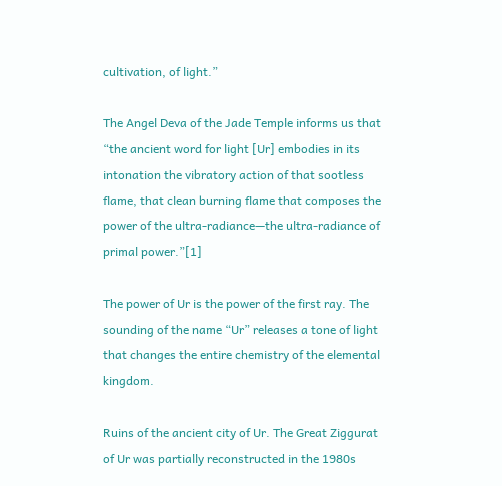cultivation, of light.”

The Angel Deva of the Jade Temple informs us that “the ancient word for light [Ur] embodies in its intonation the vibratory action of that sootless flame, that clean burning flame that composes the power of the ultra-radiance—the ultra-radiance of primal power.”[1]

The power of Ur is the power of the first ray. The sounding of the name “Ur” releases a tone of light that changes the entire chemistry of the elemental kingdom.

Ruins of the ancient city of Ur. The Great Ziggurat of Ur was partially reconstructed in the 1980s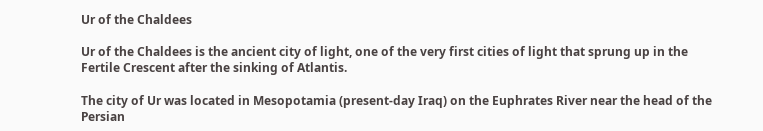Ur of the Chaldees

Ur of the Chaldees is the ancient city of light, one of the very first cities of light that sprung up in the Fertile Crescent after the sinking of Atlantis.

The city of Ur was located in Mesopotamia (present-day Iraq) on the Euphrates River near the head of the Persian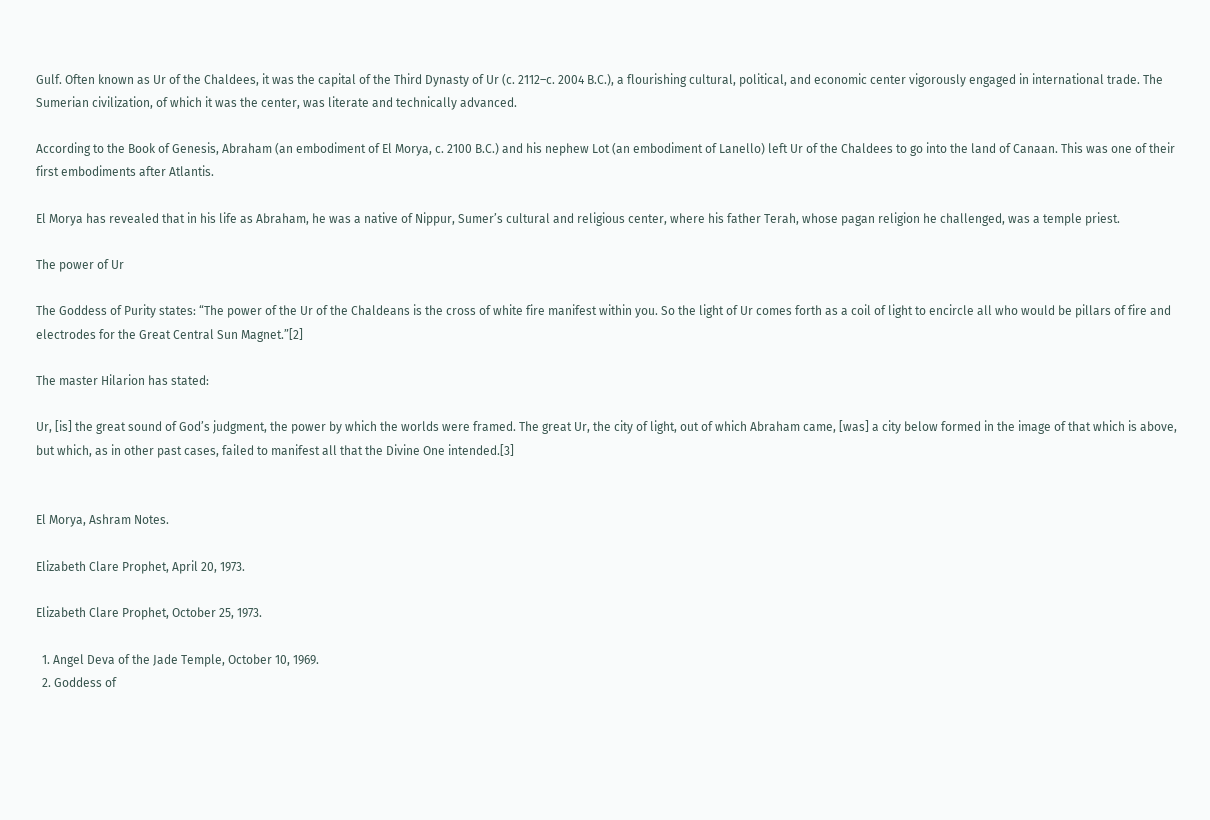Gulf. Often known as Ur of the Chaldees, it was the capital of the Third Dynasty of Ur (c. 2112–c. 2004 B.C.), a flourishing cultural, political, and economic center vigorously engaged in international trade. The Sumerian civilization, of which it was the center, was literate and technically advanced.

According to the Book of Genesis, Abraham (an embodiment of El Morya, c. 2100 B.C.) and his nephew Lot (an embodiment of Lanello) left Ur of the Chaldees to go into the land of Canaan. This was one of their first embodiments after Atlantis.

El Morya has revealed that in his life as Abraham, he was a native of Nippur, Sumer’s cultural and religious center, where his father Terah, whose pagan religion he challenged, was a temple priest.

The power of Ur

The Goddess of Purity states: “The power of the Ur of the Chaldeans is the cross of white fire manifest within you. So the light of Ur comes forth as a coil of light to encircle all who would be pillars of fire and electrodes for the Great Central Sun Magnet.”[2]

The master Hilarion has stated:

Ur, [is] the great sound of God’s judgment, the power by which the worlds were framed. The great Ur, the city of light, out of which Abraham came, [was] a city below formed in the image of that which is above, but which, as in other past cases, failed to manifest all that the Divine One intended.[3]


El Morya, Ashram Notes.

Elizabeth Clare Prophet, April 20, 1973.

Elizabeth Clare Prophet, October 25, 1973.

  1. Angel Deva of the Jade Temple, October 10, 1969.
  2. Goddess of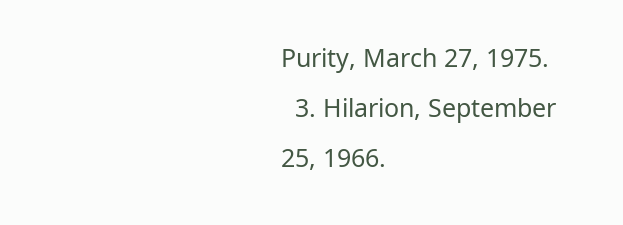Purity, March 27, 1975.
  3. Hilarion, September 25, 1966.